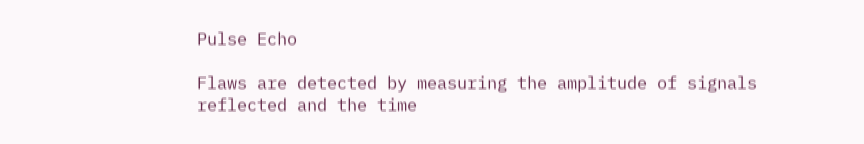Pulse Echo

Flaws are detected by measuring the amplitude of signals reflected and the time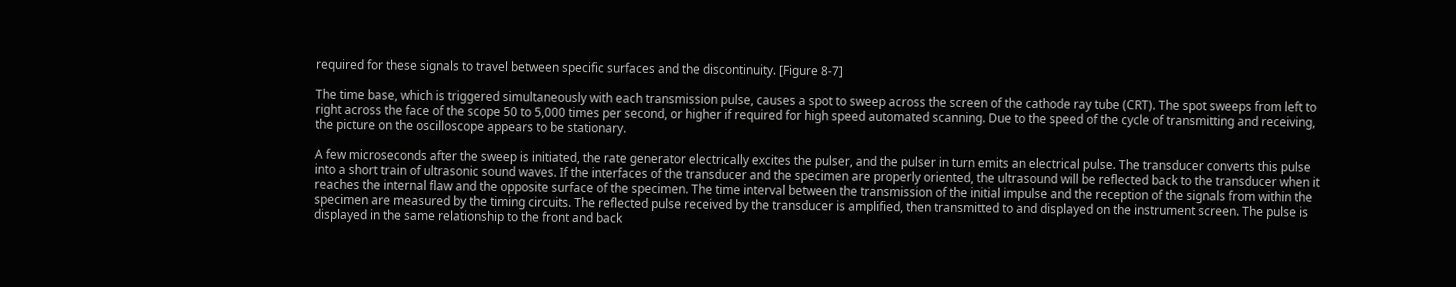required for these signals to travel between specific surfaces and the discontinuity. [Figure 8-7]

The time base, which is triggered simultaneously with each transmission pulse, causes a spot to sweep across the screen of the cathode ray tube (CRT). The spot sweeps from left to right across the face of the scope 50 to 5,000 times per second, or higher if required for high speed automated scanning. Due to the speed of the cycle of transmitting and receiving, the picture on the oscilloscope appears to be stationary.

A few microseconds after the sweep is initiated, the rate generator electrically excites the pulser, and the pulser in turn emits an electrical pulse. The transducer converts this pulse into a short train of ultrasonic sound waves. If the interfaces of the transducer and the specimen are properly oriented, the ultrasound will be reflected back to the transducer when it reaches the internal flaw and the opposite surface of the specimen. The time interval between the transmission of the initial impulse and the reception of the signals from within the specimen are measured by the timing circuits. The reflected pulse received by the transducer is amplified, then transmitted to and displayed on the instrument screen. The pulse is displayed in the same relationship to the front and back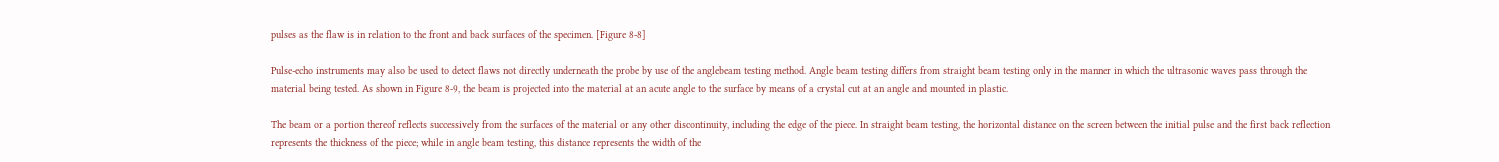pulses as the flaw is in relation to the front and back surfaces of the specimen. [Figure 8-8]

Pulse-echo instruments may also be used to detect flaws not directly underneath the probe by use of the anglebeam testing method. Angle beam testing differs from straight beam testing only in the manner in which the ultrasonic waves pass through the material being tested. As shown in Figure 8-9, the beam is projected into the material at an acute angle to the surface by means of a crystal cut at an angle and mounted in plastic.

The beam or a portion thereof reflects successively from the surfaces of the material or any other discontinuity, including the edge of the piece. In straight beam testing, the horizontal distance on the screen between the initial pulse and the first back reflection represents the thickness of the piece; while in angle beam testing, this distance represents the width of the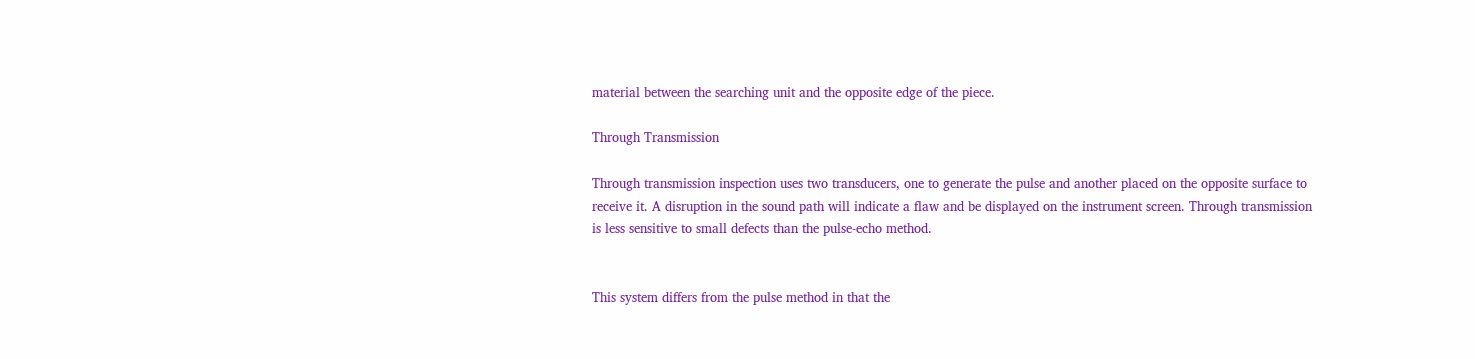material between the searching unit and the opposite edge of the piece.

Through Transmission

Through transmission inspection uses two transducers, one to generate the pulse and another placed on the opposite surface to receive it. A disruption in the sound path will indicate a flaw and be displayed on the instrument screen. Through transmission is less sensitive to small defects than the pulse-echo method.


This system differs from the pulse method in that the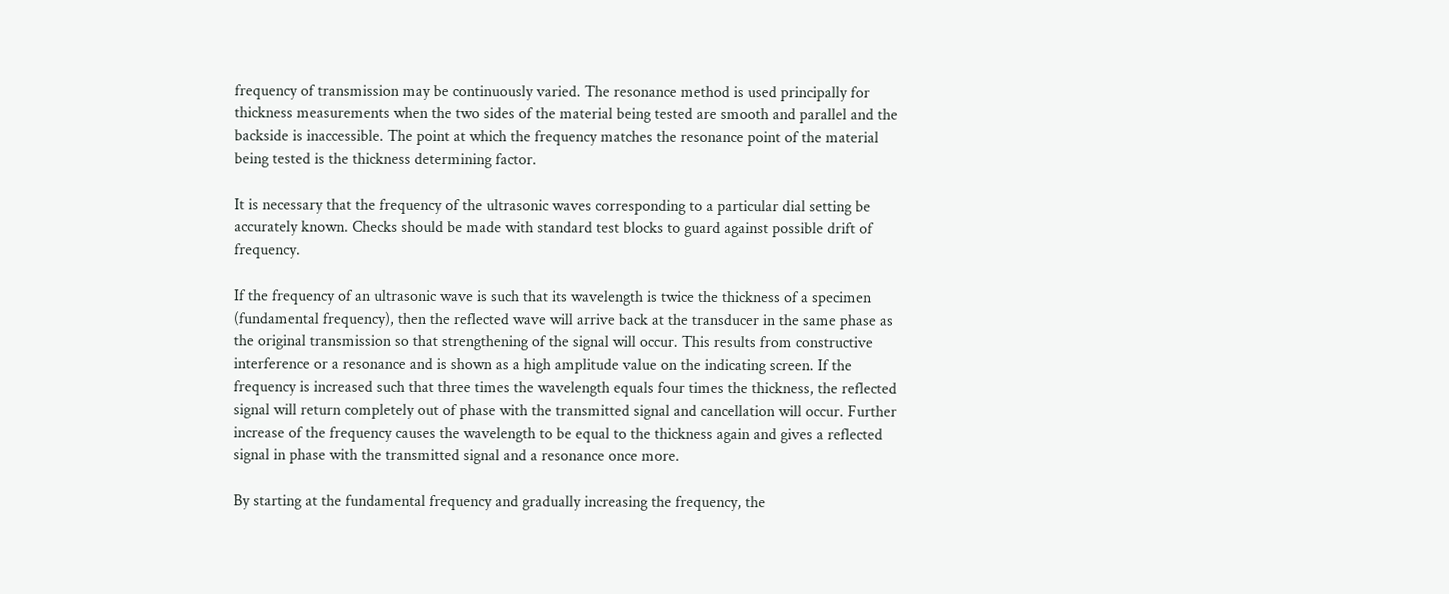frequency of transmission may be continuously varied. The resonance method is used principally for thickness measurements when the two sides of the material being tested are smooth and parallel and the backside is inaccessible. The point at which the frequency matches the resonance point of the material being tested is the thickness determining factor.

It is necessary that the frequency of the ultrasonic waves corresponding to a particular dial setting be accurately known. Checks should be made with standard test blocks to guard against possible drift of frequency.

If the frequency of an ultrasonic wave is such that its wavelength is twice the thickness of a specimen (fundamental frequency), then the reflected wave will arrive back at the transducer in the same phase as the original transmission so that strengthening of the signal will occur. This results from constructive interference or a resonance and is shown as a high amplitude value on the indicating screen. If the frequency is increased such that three times the wavelength equals four times the thickness, the reflected signal will return completely out of phase with the transmitted signal and cancellation will occur. Further increase of the frequency causes the wavelength to be equal to the thickness again and gives a reflected signal in phase with the transmitted signal and a resonance once more.

By starting at the fundamental frequency and gradually increasing the frequency, the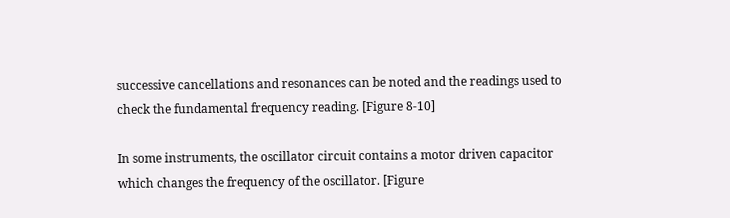successive cancellations and resonances can be noted and the readings used to check the fundamental frequency reading. [Figure 8-10]

In some instruments, the oscillator circuit contains a motor driven capacitor which changes the frequency of the oscillator. [Figure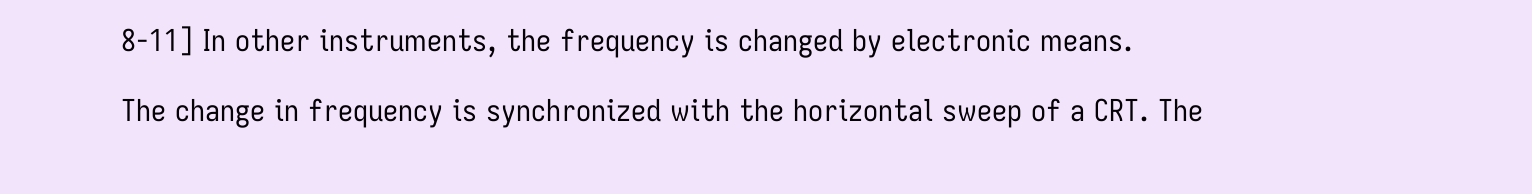8-11] In other instruments, the frequency is changed by electronic means.

The change in frequency is synchronized with the horizontal sweep of a CRT. The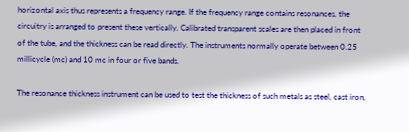horizontal axis thus represents a frequency range. If the frequency range contains resonances, the circuitry is arranged to present these vertically. Calibrated transparent scales are then placed in front of the tube, and the thickness can be read directly. The instruments normally operate between 0.25 millicycle (mc) and 10 mc in four or five bands.

The resonance thickness instrument can be used to test the thickness of such metals as steel, cast iron,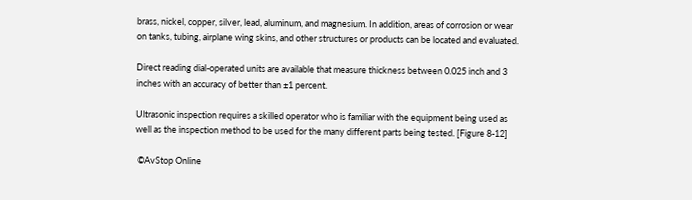brass, nickel, copper, silver, lead, aluminum, and magnesium. In addition, areas of corrosion or wear on tanks, tubing, airplane wing skins, and other structures or products can be located and evaluated.

Direct reading dial-operated units are available that measure thickness between 0.025 inch and 3 inches with an accuracy of better than ±1 percent.

Ultrasonic inspection requires a skilled operator who is familiar with the equipment being used as well as the inspection method to be used for the many different parts being tested. [Figure 8-12]

 ©AvStop Online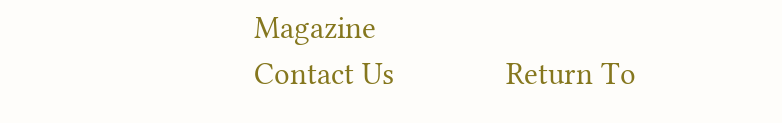Magazine                                                                                                                                                      Contact Us              Return To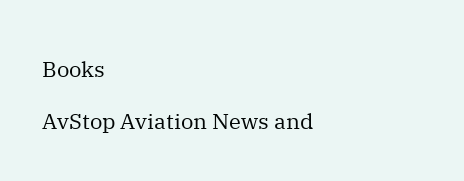Books

AvStop Aviation News and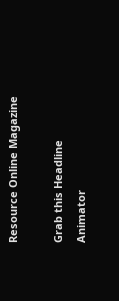Resource Online Magazine

Grab this Headline Animator